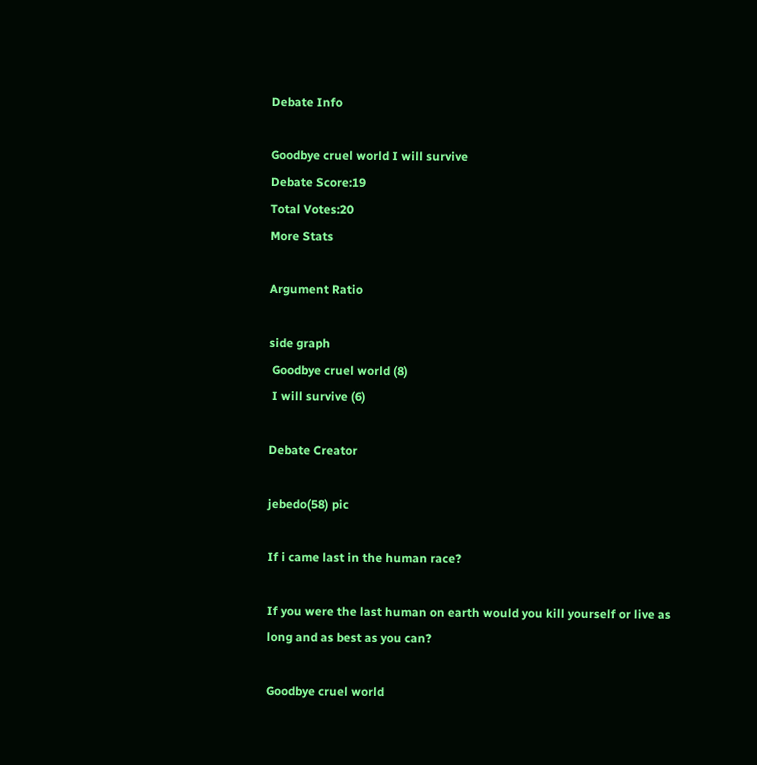Debate Info

Goodbye cruel world I will survive
Debate Score:19
Total Votes:20
More Stats

Argument Ratio

side graph
 Goodbye cruel world (8)
 I will survive (6)

Debate Creator

jebedo(58) pic

If i came last in the human race?

If you were the last human on earth would you kill yourself or live as long and as best as you can?

Goodbye cruel world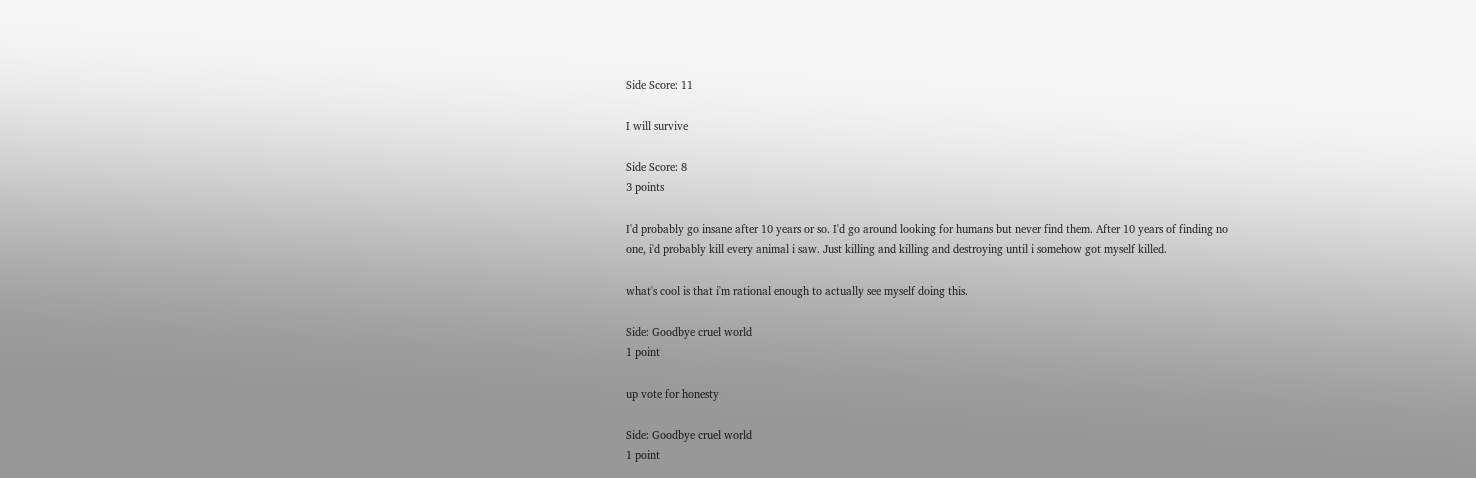Side Score: 11

I will survive

Side Score: 8
3 points

I'd probably go insane after 10 years or so. I'd go around looking for humans but never find them. After 10 years of finding no one, i'd probably kill every animal i saw. Just killing and killing and destroying until i somehow got myself killed.

what's cool is that i'm rational enough to actually see myself doing this.

Side: Goodbye cruel world
1 point

up vote for honesty

Side: Goodbye cruel world
1 point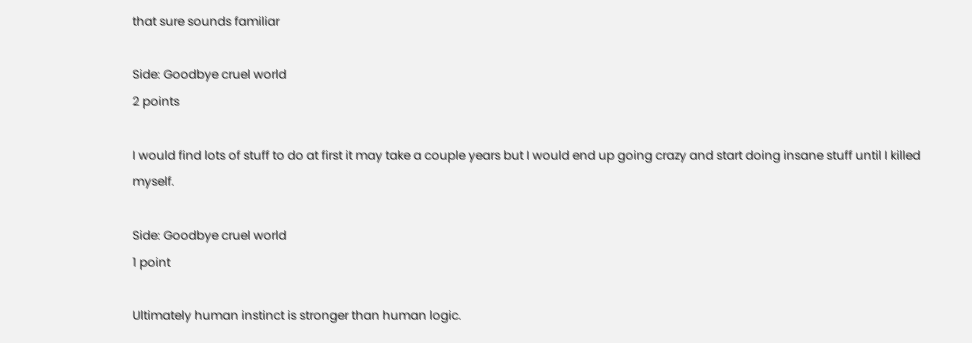that sure sounds familiar

Side: Goodbye cruel world
2 points

I would find lots of stuff to do at first it may take a couple years but I would end up going crazy and start doing insane stuff until I killed myself.

Side: Goodbye cruel world
1 point

Ultimately human instinct is stronger than human logic.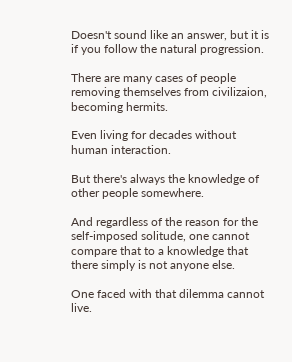Doesn't sound like an answer, but it is if you follow the natural progression.

There are many cases of people removing themselves from civilizaion, becoming hermits.

Even living for decades without human interaction.

But there's always the knowledge of other people somewhere.

And regardless of the reason for the self-imposed solitude, one cannot compare that to a knowledge that there simply is not anyone else.

One faced with that dilemma cannot live.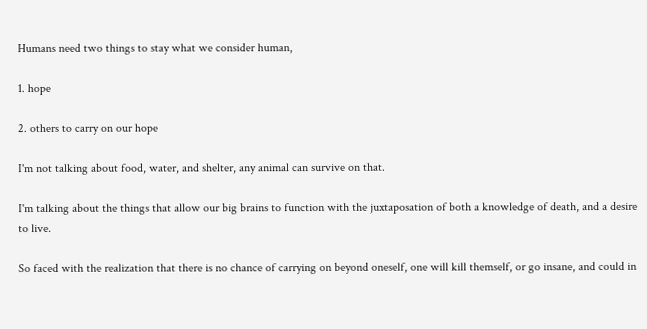Humans need two things to stay what we consider human,

1. hope

2. others to carry on our hope

I'm not talking about food, water, and shelter, any animal can survive on that.

I'm talking about the things that allow our big brains to function with the juxtaposation of both a knowledge of death, and a desire to live.

So faced with the realization that there is no chance of carrying on beyond oneself, one will kill themself, or go insane, and could in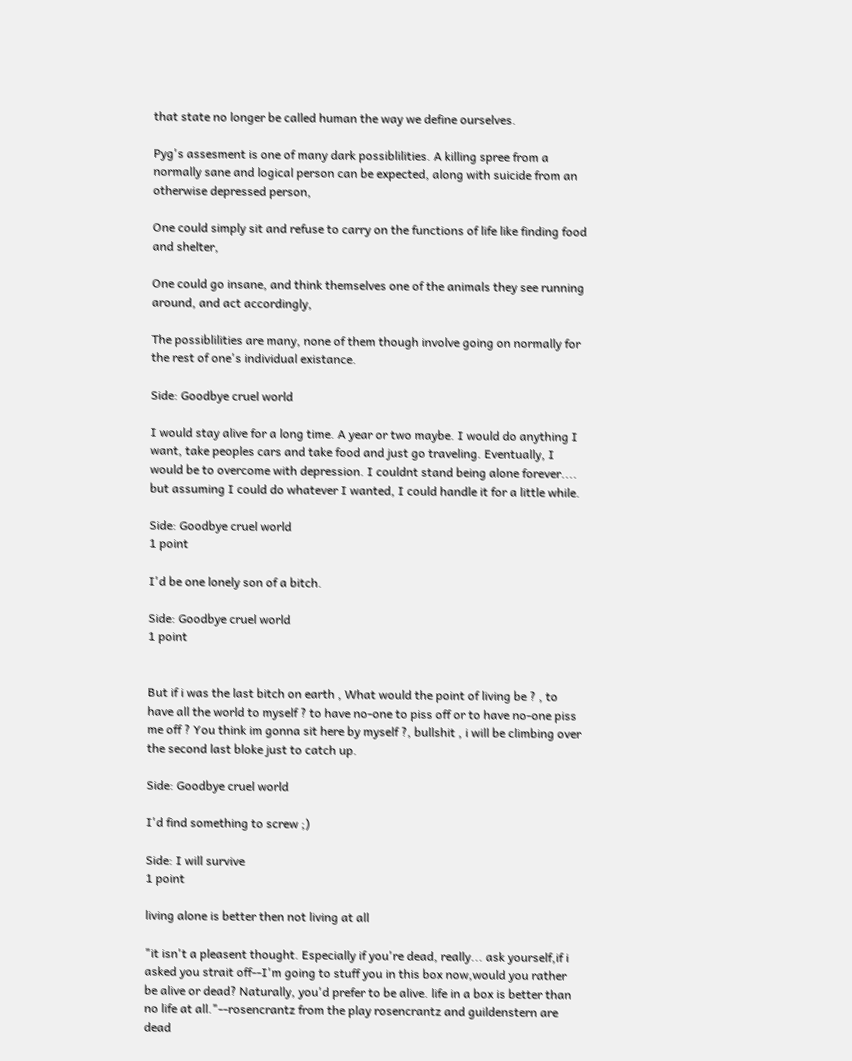that state no longer be called human the way we define ourselves.

Pyg's assesment is one of many dark possiblilities. A killing spree from a normally sane and logical person can be expected, along with suicide from an otherwise depressed person,

One could simply sit and refuse to carry on the functions of life like finding food and shelter,

One could go insane, and think themselves one of the animals they see running around, and act accordingly,

The possiblilities are many, none of them though involve going on normally for the rest of one's individual existance.

Side: Goodbye cruel world

I would stay alive for a long time. A year or two maybe. I would do anything I want, take peoples cars and take food and just go traveling. Eventually, I would be to overcome with depression. I couldnt stand being alone forever.... but assuming I could do whatever I wanted, I could handle it for a little while.

Side: Goodbye cruel world
1 point

I'd be one lonely son of a bitch.

Side: Goodbye cruel world
1 point


But if i was the last bitch on earth , What would the point of living be ? , to have all the world to myself ? to have no-one to piss off or to have no-one piss me off ? You think im gonna sit here by myself ?, bullshit , i will be climbing over the second last bloke just to catch up.

Side: Goodbye cruel world

I'd find something to screw ;)

Side: I will survive
1 point

living alone is better then not living at all

"it isn't a pleasent thought. Especially if you're dead, really... ask yourself,if i asked you strait off--I'm going to stuff you in this box now,would you rather be alive or dead? Naturally, you'd prefer to be alive. life in a box is better than no life at all."--rosencrantz from the play rosencrantz and guildenstern are dead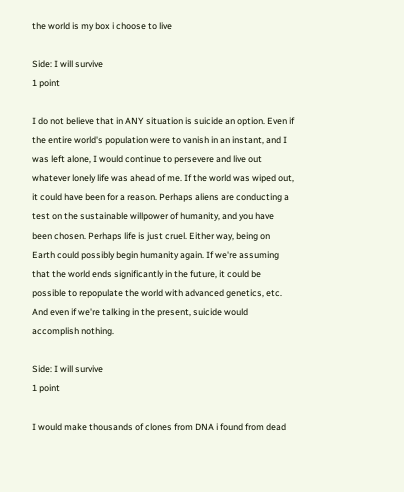the world is my box i choose to live

Side: I will survive
1 point

I do not believe that in ANY situation is suicide an option. Even if the entire world's population were to vanish in an instant, and I was left alone, I would continue to persevere and live out whatever lonely life was ahead of me. If the world was wiped out, it could have been for a reason. Perhaps aliens are conducting a test on the sustainable willpower of humanity, and you have been chosen. Perhaps life is just cruel. Either way, being on Earth could possibly begin humanity again. If we're assuming that the world ends significantly in the future, it could be possible to repopulate the world with advanced genetics, etc. And even if we're talking in the present, suicide would accomplish nothing.

Side: I will survive
1 point

I would make thousands of clones from DNA i found from dead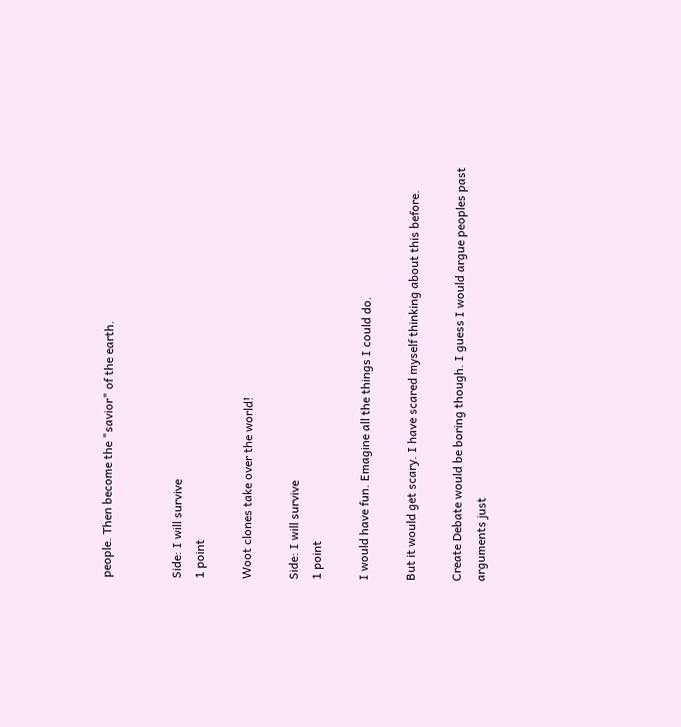people. Then become the "savior" of the earth.


Side: I will survive
1 point

Woot clones take over the world!

Side: I will survive
1 point

I would have fun. Emagine all the things I could do.

But it would get scary. I have scared myself thinking about this before.

Create Debate would be boring though. I guess I would argue peoples past arguments just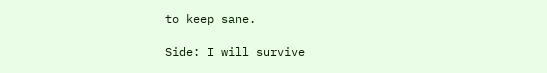to keep sane.

Side: I will survive